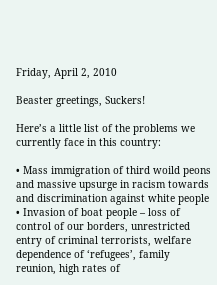Friday, April 2, 2010

Beaster greetings, Suckers!

Here’s a little list of the problems we currently face in this country:

• Mass immigration of third woild peons and massive upsurge in racism towards and discrimination against white people
• Invasion of boat people – loss of control of our borders, unrestricted entry of criminal terrorists, welfare dependence of ‘refugees’, family reunion, high rates of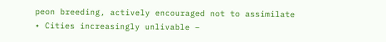peon breeding, actively encouraged not to assimilate
• Cities increasingly unlivable –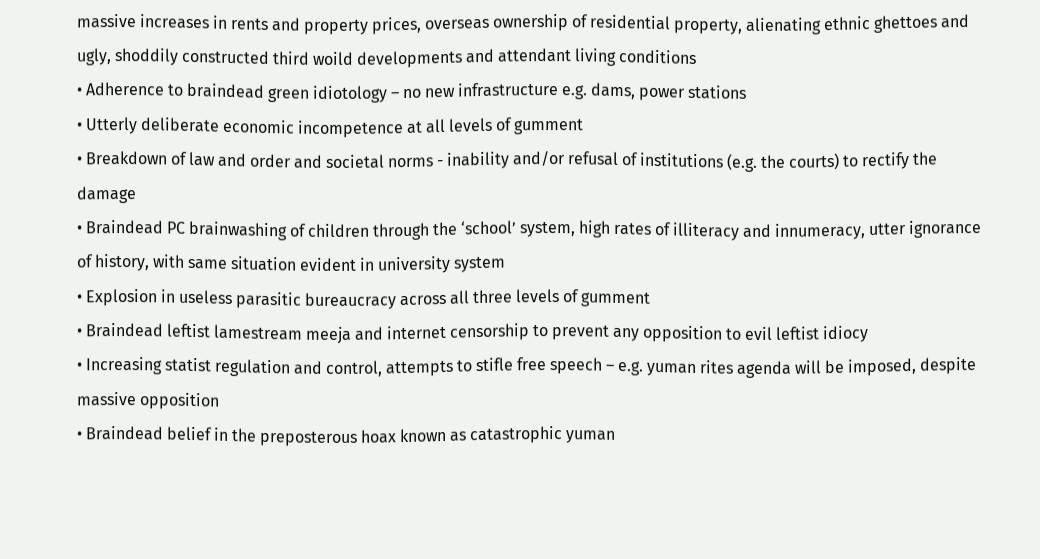massive increases in rents and property prices, overseas ownership of residential property, alienating ethnic ghettoes and ugly, shoddily constructed third woild developments and attendant living conditions
• Adherence to braindead green idiotology – no new infrastructure e.g. dams, power stations
• Utterly deliberate economic incompetence at all levels of gumment
• Breakdown of law and order and societal norms - inability and/or refusal of institutions (e.g. the courts) to rectify the damage
• Braindead PC brainwashing of children through the ‘school’ system, high rates of illiteracy and innumeracy, utter ignorance of history, with same situation evident in university system
• Explosion in useless parasitic bureaucracy across all three levels of gumment
• Braindead leftist lamestream meeja and internet censorship to prevent any opposition to evil leftist idiocy
• Increasing statist regulation and control, attempts to stifle free speech – e.g. yuman rites agenda will be imposed, despite massive opposition
• Braindead belief in the preposterous hoax known as catastrophic yuman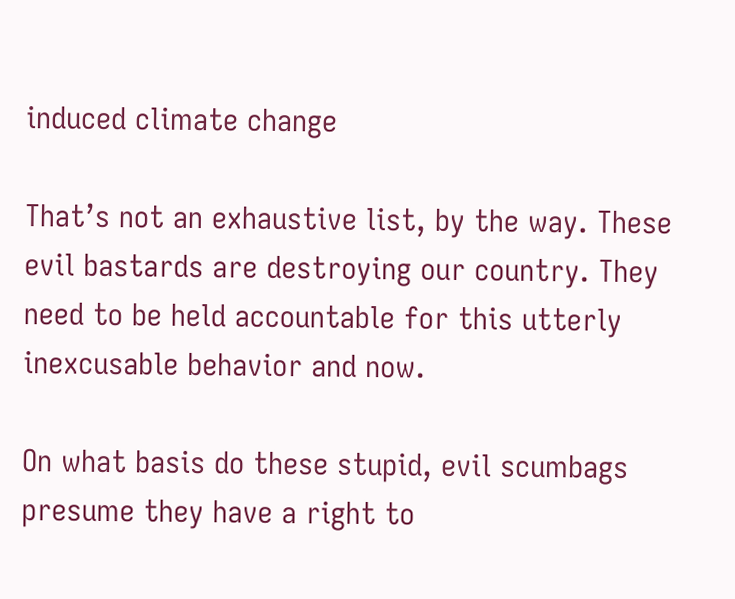induced climate change

That’s not an exhaustive list, by the way. These evil bastards are destroying our country. They need to be held accountable for this utterly inexcusable behavior and now.

On what basis do these stupid, evil scumbags presume they have a right to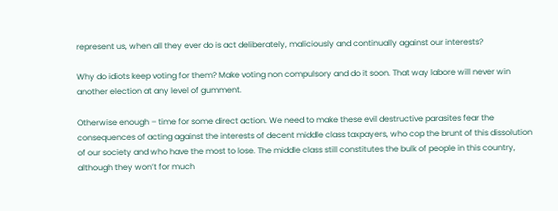represent us, when all they ever do is act deliberately, maliciously and continually against our interests?

Why do idiots keep voting for them? Make voting non compulsory and do it soon. That way labore will never win another election at any level of gumment.

Otherwise enough – time for some direct action. We need to make these evil destructive parasites fear the consequences of acting against the interests of decent middle class taxpayers, who cop the brunt of this dissolution of our society and who have the most to lose. The middle class still constitutes the bulk of people in this country, although they won’t for much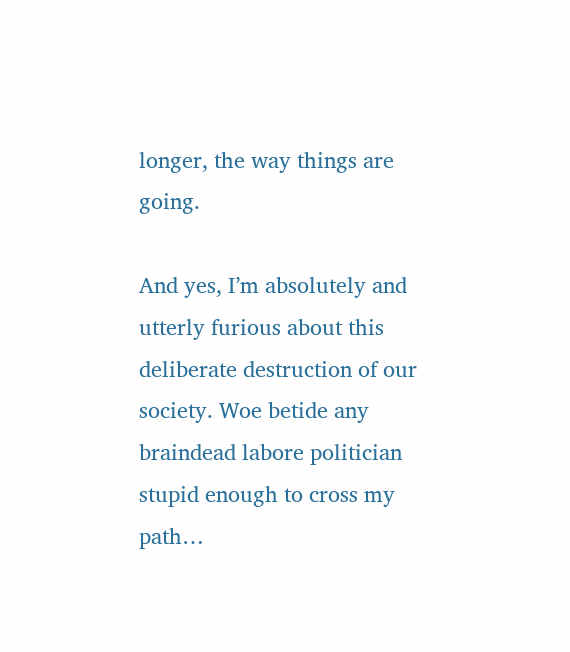longer, the way things are going.

And yes, I’m absolutely and utterly furious about this deliberate destruction of our society. Woe betide any braindead labore politician stupid enough to cross my path…